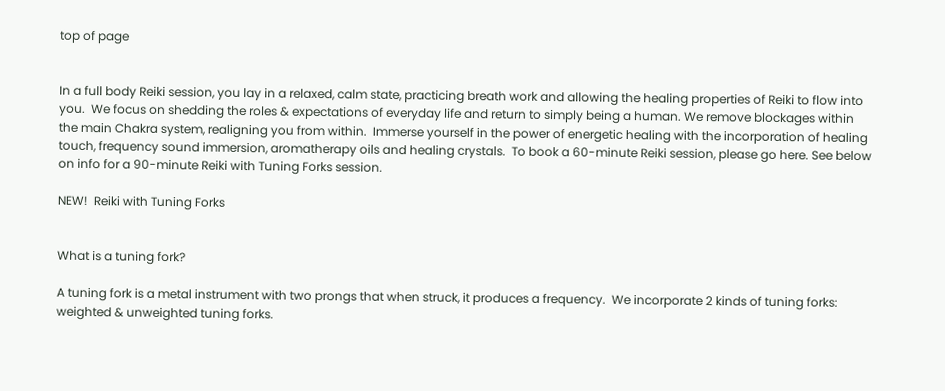top of page


In a full body Reiki session, you lay in a relaxed, calm state, practicing breath work and allowing the healing properties of Reiki to flow into you.  We focus on shedding the roles & expectations of everyday life and return to simply being a human. We remove blockages within the main Chakra system, realigning you from within.  Immerse yourself in the power of energetic healing with the incorporation of healing touch, frequency sound immersion, aromatherapy oils and healing crystals.  To book a 60-minute Reiki session, please go here. See below on info for a 90-minute Reiki with Tuning Forks session.

NEW!  Reiki with Tuning Forks


What is a tuning fork?

A tuning fork is a metal instrument with two prongs that when struck, it produces a frequency.  We incorporate 2 kinds of tuning forks:  weighted & unweighted tuning forks.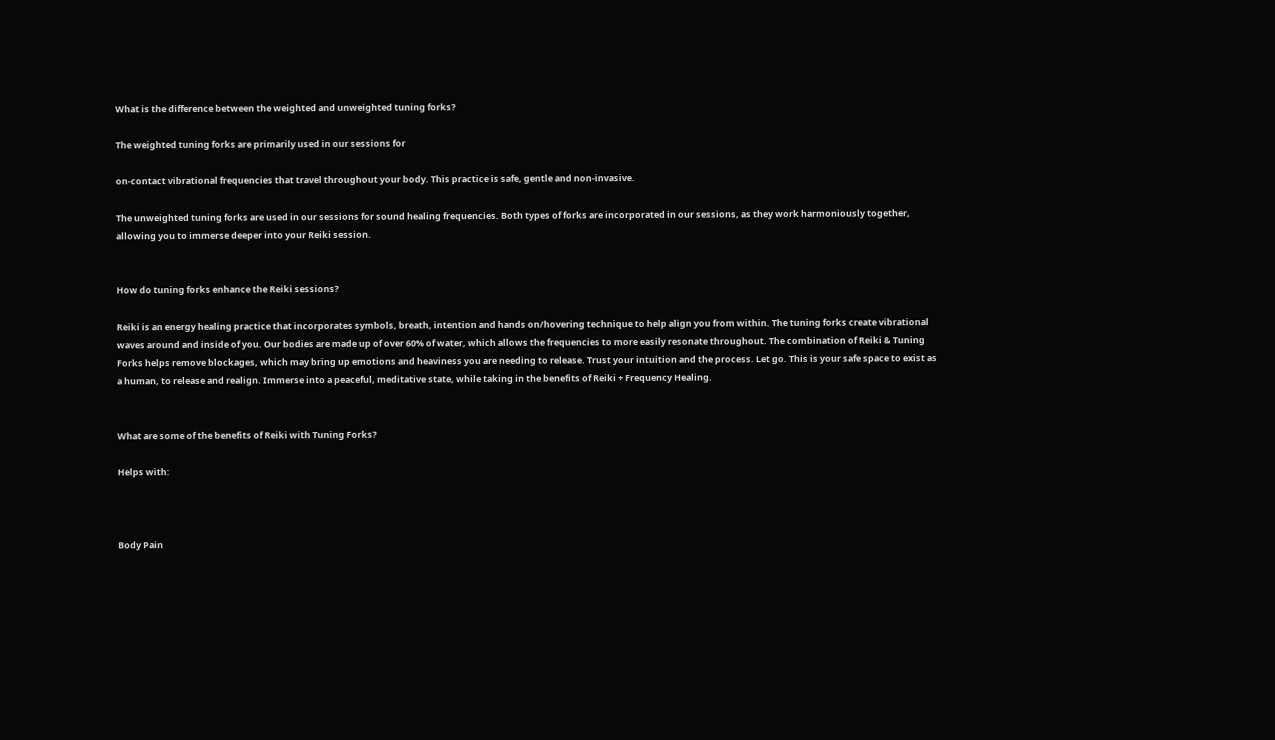What is the difference between the weighted and unweighted tuning forks?

The weighted tuning forks are primarily used in our sessions for

on-contact vibrational frequencies that travel throughout your body. This practice is safe, gentle and non-invasive.

The unweighted tuning forks are used in our sessions for sound healing frequencies. Both types of forks are incorporated in our sessions, as they work harmoniously together, allowing you to immerse deeper into your Reiki session.


How do tuning forks enhance the Reiki sessions?

Reiki is an energy healing practice that incorporates symbols, breath, intention and hands on/hovering technique to help align you from within. The tuning forks create vibrational waves around and inside of you. Our bodies are made up of over 60% of water, which allows the frequencies to more easily resonate throughout. The combination of Reiki & Tuning Forks helps remove blockages, which may bring up emotions and heaviness you are needing to release. Trust your intuition and the process. Let go. This is your safe space to exist as a human, to release and realign. Immerse into a peaceful, meditative state, while taking in the benefits of Reiki + Frequency Healing.


What are some of the benefits of Reiki with Tuning Forks?

Helps with:



Body Pain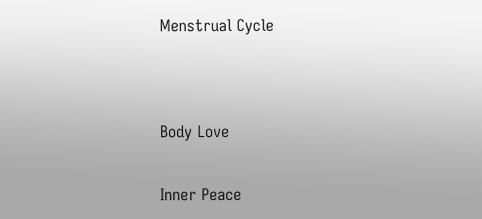Menstrual Cycle




Body Love


Inner Peace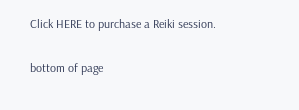Click HERE to purchase a Reiki session.

bottom of page